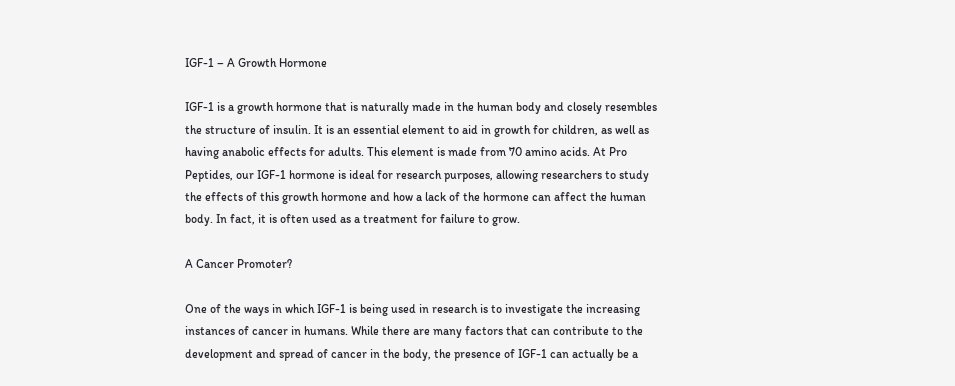IGF-1 – A Growth Hormone

IGF-1 is a growth hormone that is naturally made in the human body and closely resembles the structure of insulin. It is an essential element to aid in growth for children, as well as having anabolic effects for adults. This element is made from 70 amino acids. At Pro Peptides, our IGF-1 hormone is ideal for research purposes, allowing researchers to study the effects of this growth hormone and how a lack of the hormone can affect the human body. In fact, it is often used as a treatment for failure to grow.

A Cancer Promoter?

One of the ways in which IGF-1 is being used in research is to investigate the increasing instances of cancer in humans. While there are many factors that can contribute to the development and spread of cancer in the body, the presence of IGF-1 can actually be a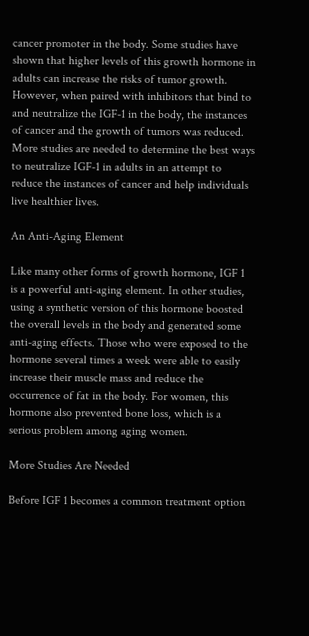cancer promoter in the body. Some studies have shown that higher levels of this growth hormone in adults can increase the risks of tumor growth. However, when paired with inhibitors that bind to and neutralize the IGF-1 in the body, the instances of cancer and the growth of tumors was reduced. More studies are needed to determine the best ways to neutralize IGF-1 in adults in an attempt to reduce the instances of cancer and help individuals live healthier lives.

An Anti-Aging Element

Like many other forms of growth hormone, IGF 1 is a powerful anti-aging element. In other studies, using a synthetic version of this hormone boosted the overall levels in the body and generated some anti-aging effects. Those who were exposed to the hormone several times a week were able to easily increase their muscle mass and reduce the occurrence of fat in the body. For women, this hormone also prevented bone loss, which is a serious problem among aging women.

More Studies Are Needed

Before IGF 1 becomes a common treatment option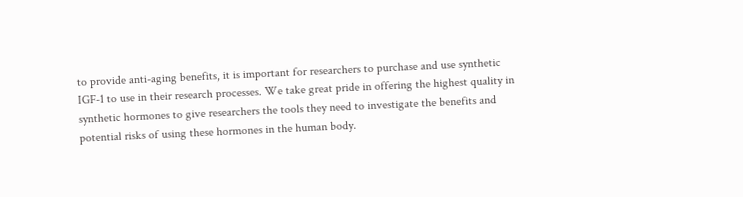to provide anti-aging benefits, it is important for researchers to purchase and use synthetic IGF-1 to use in their research processes. We take great pride in offering the highest quality in synthetic hormones to give researchers the tools they need to investigate the benefits and potential risks of using these hormones in the human body.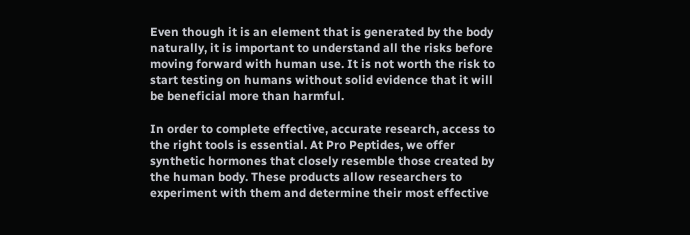Even though it is an element that is generated by the body naturally, it is important to understand all the risks before moving forward with human use. It is not worth the risk to start testing on humans without solid evidence that it will be beneficial more than harmful.

In order to complete effective, accurate research, access to the right tools is essential. At Pro Peptides, we offer synthetic hormones that closely resemble those created by the human body. These products allow researchers to experiment with them and determine their most effective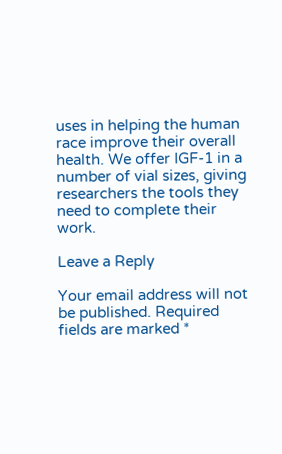uses in helping the human race improve their overall health. We offer IGF-1 in a number of vial sizes, giving researchers the tools they need to complete their work.

Leave a Reply

Your email address will not be published. Required fields are marked *